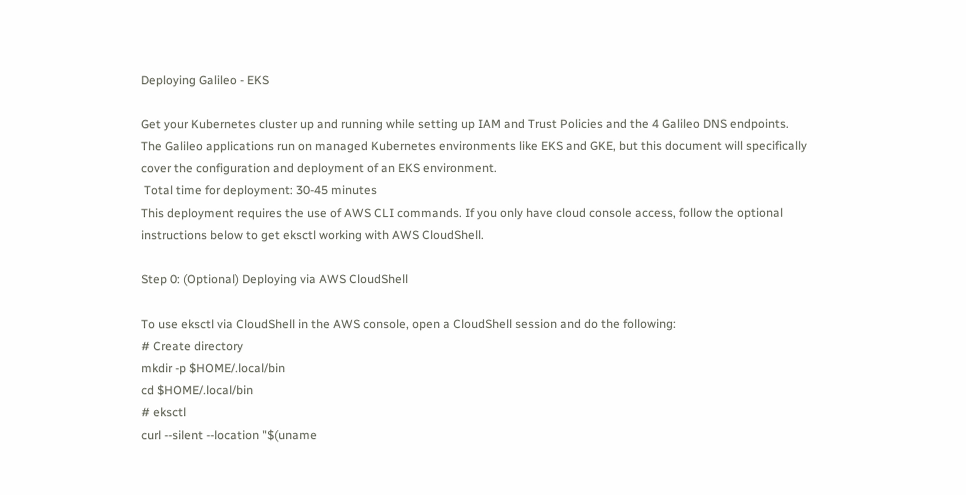Deploying Galileo - EKS

Get your Kubernetes cluster up and running while setting up IAM and Trust Policies and the 4 Galileo DNS endpoints. The Galileo applications run on managed Kubernetes environments like EKS and GKE, but this document will specifically cover the configuration and deployment of an EKS environment.
 Total time for deployment: 30-45 minutes
This deployment requires the use of AWS CLI commands. If you only have cloud console access, follow the optional instructions below to get eksctl working with AWS CloudShell.

Step 0: (Optional) Deploying via AWS CloudShell

To use eksctl via CloudShell in the AWS console, open a CloudShell session and do the following:
# Create directory
mkdir -p $HOME/.local/bin
cd $HOME/.local/bin
# eksctl
curl --silent --location "$(uname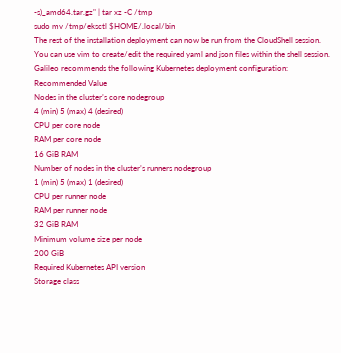-s)_amd64.tar.gz" | tar xz -C /tmp
sudo mv /tmp/eksctl $HOME/.local/bin
The rest of the installation deployment can now be run from the CloudShell session. You can use vim to create/edit the required yaml and json files within the shell session.
Galileo recommends the following Kubernetes deployment configuration:
Recommended Value
Nodes in the cluster’s core nodegroup
4 (min) 5 (max) 4 (desired)
CPU per core node
RAM per core node
16 GiB RAM
Number of nodes in the cluster’s runners nodegroup
1 (min) 5 (max) 1 (desired)
CPU per runner node
RAM per runner node
32 GiB RAM
Minimum volume size per node
200 GiB
Required Kubernetes API version
Storage class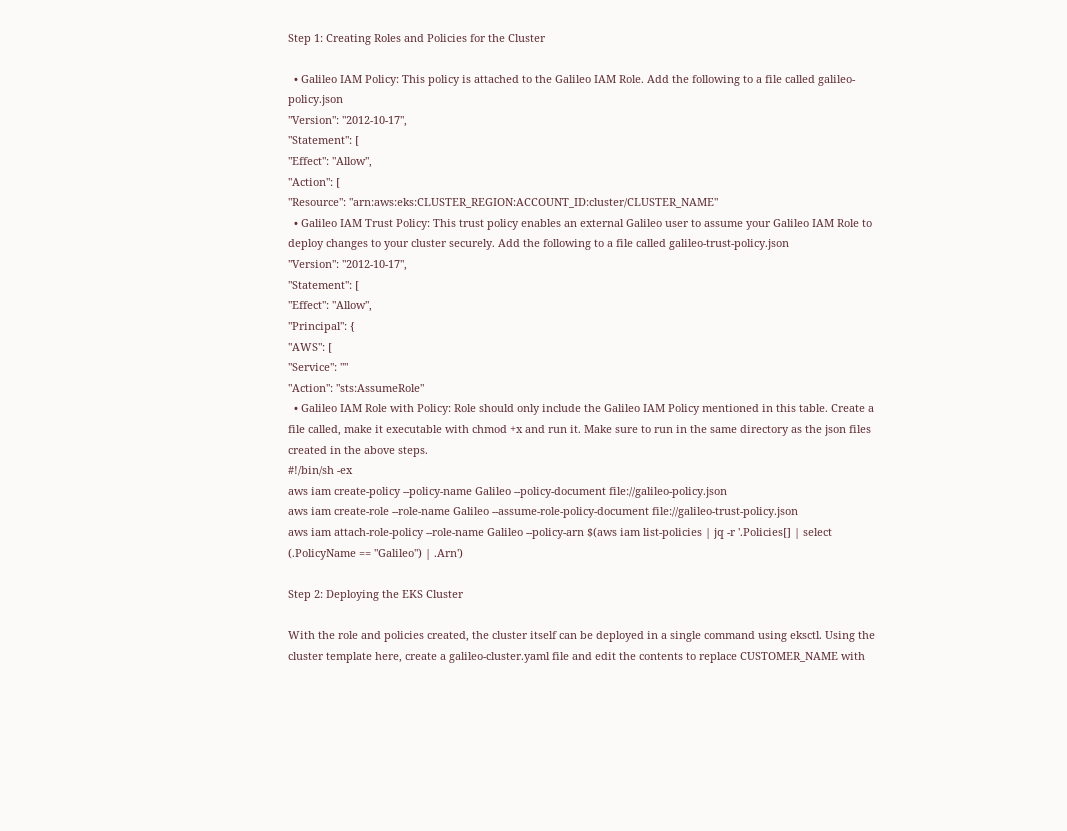Step 1: Creating Roles and Policies for the Cluster

  • Galileo IAM Policy: This policy is attached to the Galileo IAM Role. Add the following to a file called galileo-policy.json
"Version": "2012-10-17",
"Statement": [
"Effect": "Allow",
"Action": [
"Resource": "arn:aws:eks:CLUSTER_REGION:ACCOUNT_ID:cluster/CLUSTER_NAME"
  • Galileo IAM Trust Policy: This trust policy enables an external Galileo user to assume your Galileo IAM Role to deploy changes to your cluster securely. Add the following to a file called galileo-trust-policy.json
"Version": "2012-10-17",
"Statement": [
"Effect": "Allow",
"Principal": {
"AWS": [
"Service": ""
"Action": "sts:AssumeRole"
  • Galileo IAM Role with Policy: Role should only include the Galileo IAM Policy mentioned in this table. Create a file called, make it executable with chmod +x and run it. Make sure to run in the same directory as the json files created in the above steps.
#!/bin/sh -ex
aws iam create-policy --policy-name Galileo --policy-document file://galileo-policy.json
aws iam create-role --role-name Galileo --assume-role-policy-document file://galileo-trust-policy.json
aws iam attach-role-policy --role-name Galileo --policy-arn $(aws iam list-policies | jq -r '.Policies[] | select (.PolicyName == "Galileo") | .Arn')

Step 2: Deploying the EKS Cluster

With the role and policies created, the cluster itself can be deployed in a single command using eksctl. Using the cluster template here, create a galileo-cluster.yaml file and edit the contents to replace CUSTOMER_NAME with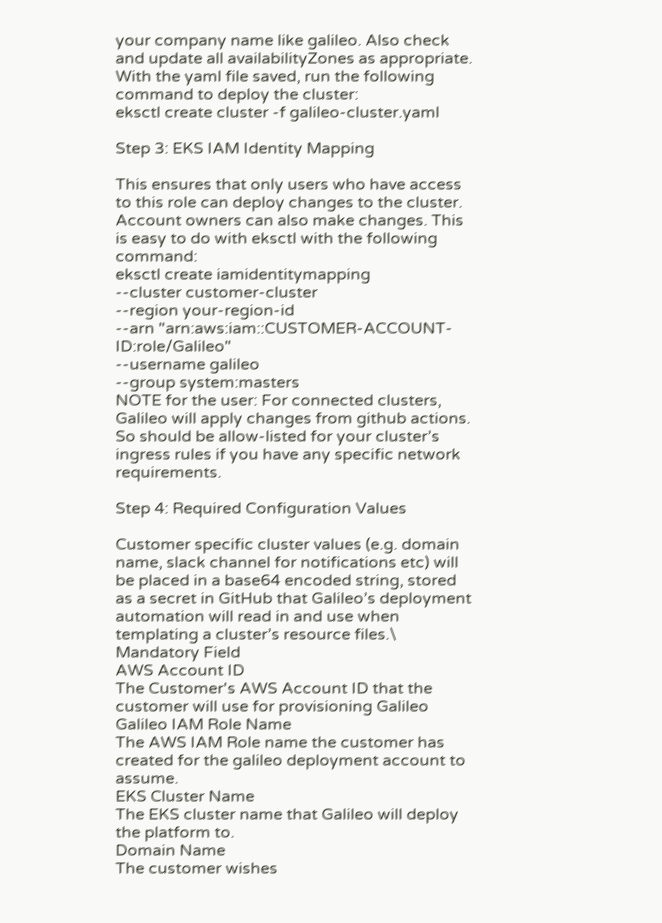your company name like galileo. Also check and update all availabilityZones as appropriate.
With the yaml file saved, run the following command to deploy the cluster:
eksctl create cluster -f galileo-cluster.yaml

Step 3: EKS IAM Identity Mapping

This ensures that only users who have access to this role can deploy changes to the cluster. Account owners can also make changes. This is easy to do with eksctl with the following command:
eksctl create iamidentitymapping
--cluster customer-cluster
--region your-region-id
--arn "arn:aws:iam::CUSTOMER-ACCOUNT-ID:role/Galileo"
--username galileo
--group system:masters
NOTE for the user: For connected clusters, Galileo will apply changes from github actions. So should be allow-listed for your cluster’s ingress rules if you have any specific network requirements.

Step 4: Required Configuration Values

Customer specific cluster values (e.g. domain name, slack channel for notifications etc) will be placed in a base64 encoded string, stored as a secret in GitHub that Galileo’s deployment automation will read in and use when templating a cluster’s resource files.\
Mandatory Field
AWS Account ID
The Customer's AWS Account ID that the customer will use for provisioning Galileo
Galileo IAM Role Name
The AWS IAM Role name the customer has created for the galileo deployment account to assume.
EKS Cluster Name
The EKS cluster name that Galileo will deploy the platform to.
Domain Name
The customer wishes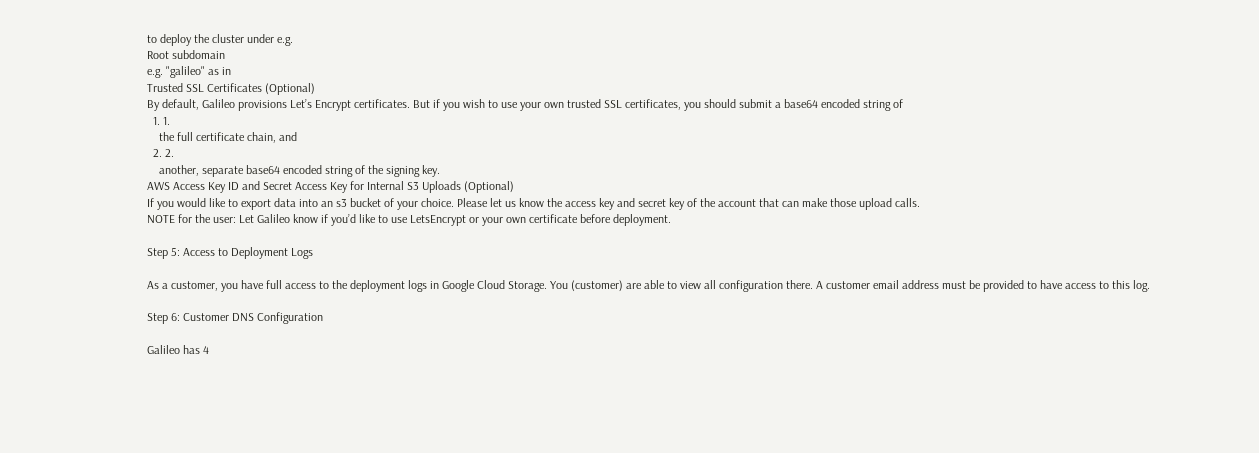to deploy the cluster under e.g.
Root subdomain
e.g. "galileo" as in
Trusted SSL Certificates (Optional)
By default, Galileo provisions Let’s Encrypt certificates. But if you wish to use your own trusted SSL certificates, you should submit a base64 encoded string of
  1. 1.
    the full certificate chain, and
  2. 2.
    another, separate base64 encoded string of the signing key.
AWS Access Key ID and Secret Access Key for Internal S3 Uploads (Optional)
If you would like to export data into an s3 bucket of your choice. Please let us know the access key and secret key of the account that can make those upload calls.
NOTE for the user: Let Galileo know if you’d like to use LetsEncrypt or your own certificate before deployment.

Step 5: Access to Deployment Logs

As a customer, you have full access to the deployment logs in Google Cloud Storage. You (customer) are able to view all configuration there. A customer email address must be provided to have access to this log.

Step 6: Customer DNS Configuration

Galileo has 4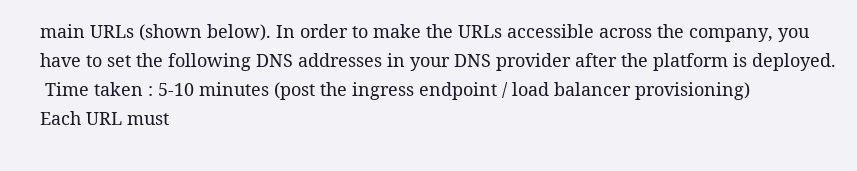main URLs (shown below). In order to make the URLs accessible across the company, you have to set the following DNS addresses in your DNS provider after the platform is deployed.
 Time taken : 5-10 minutes (post the ingress endpoint / load balancer provisioning)
Each URL must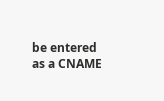be entered as a CNAME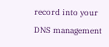record into your DNS management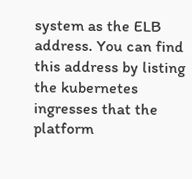system as the ELB address. You can find this address by listing the kubernetes ingresses that the platform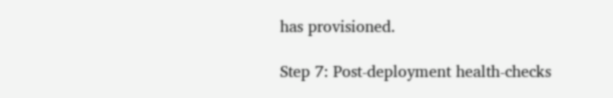has provisioned.

Step 7: Post-deployment health-checks